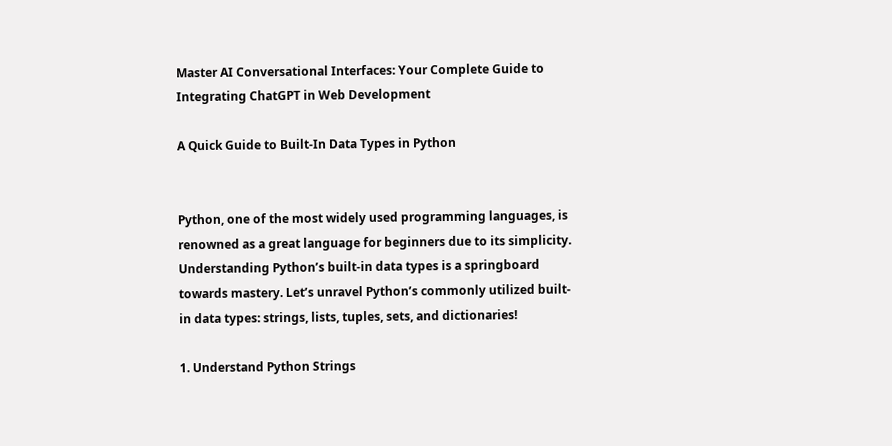Master AI Conversational Interfaces: Your Complete Guide to Integrating ChatGPT in Web Development

A Quick Guide to Built-In Data Types in Python


Python, one of the most widely used programming languages, is renowned as a great language for beginners due to its simplicity. Understanding Python’s built-in data types is a springboard towards mastery. Let’s unravel Python’s commonly utilized built-in data types: strings, lists, tuples, sets, and dictionaries!

1. Understand Python Strings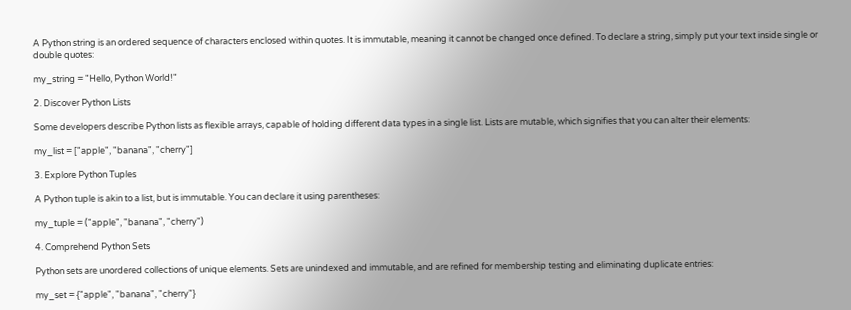A Python string is an ordered sequence of characters enclosed within quotes. It is immutable, meaning it cannot be changed once defined. To declare a string, simply put your text inside single or double quotes:

my_string = "Hello, Python World!"

2. Discover Python Lists

Some developers describe Python lists as flexible arrays, capable of holding different data types in a single list. Lists are mutable, which signifies that you can alter their elements:

my_list = ["apple", "banana", "cherry"]

3. Explore Python Tuples

A Python tuple is akin to a list, but is immutable. You can declare it using parentheses:

my_tuple = ("apple", "banana", "cherry")

4. Comprehend Python Sets

Python sets are unordered collections of unique elements. Sets are unindexed and immutable, and are refined for membership testing and eliminating duplicate entries:

my_set = {"apple", "banana", "cherry"}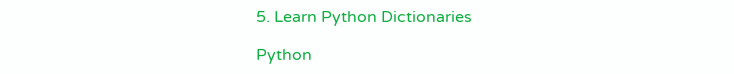5. Learn Python Dictionaries

Python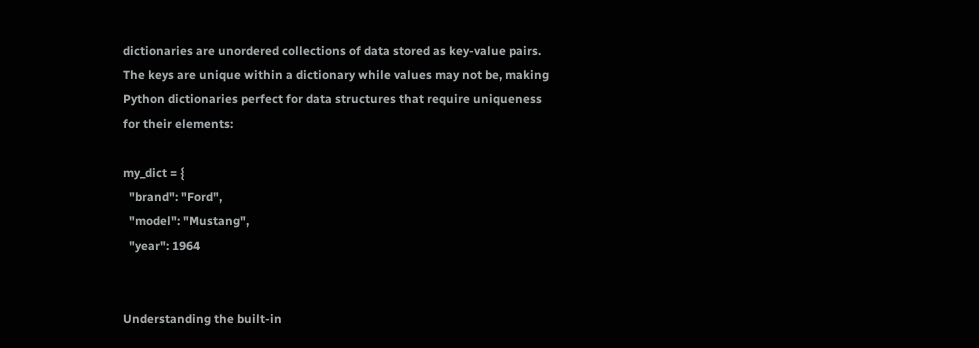dictionaries are unordered collections of data stored as key-value pairs. The keys are unique within a dictionary while values may not be, making Python dictionaries perfect for data structures that require uniqueness for their elements:

my_dict = {
  "brand": "Ford",
  "model": "Mustang",
  "year": 1964


Understanding the built-in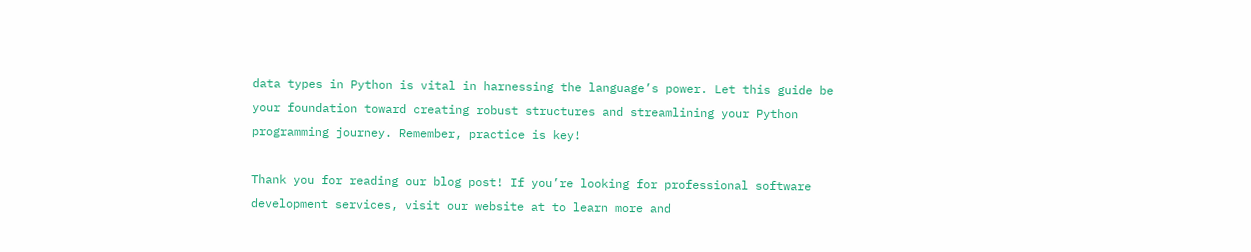data types in Python is vital in harnessing the language’s power. Let this guide be your foundation toward creating robust structures and streamlining your Python programming journey. Remember, practice is key!

Thank you for reading our blog post! If you’re looking for professional software development services, visit our website at to learn more and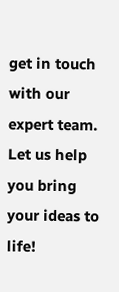get in touch with our expert team. Let us help you bring your ideas to life!